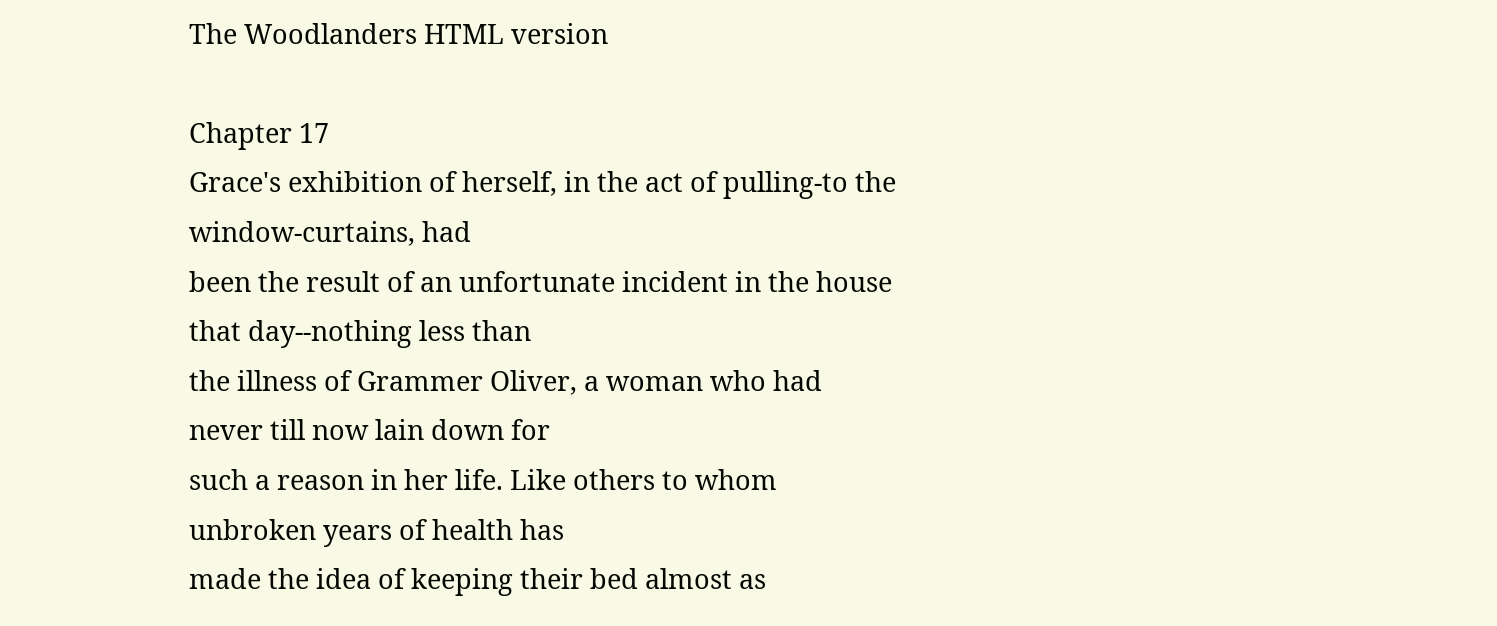The Woodlanders HTML version

Chapter 17
Grace's exhibition of herself, in the act of pulling-to the window-curtains, had
been the result of an unfortunate incident in the house that day--nothing less than
the illness of Grammer Oliver, a woman who had never till now lain down for
such a reason in her life. Like others to whom unbroken years of health has
made the idea of keeping their bed almost as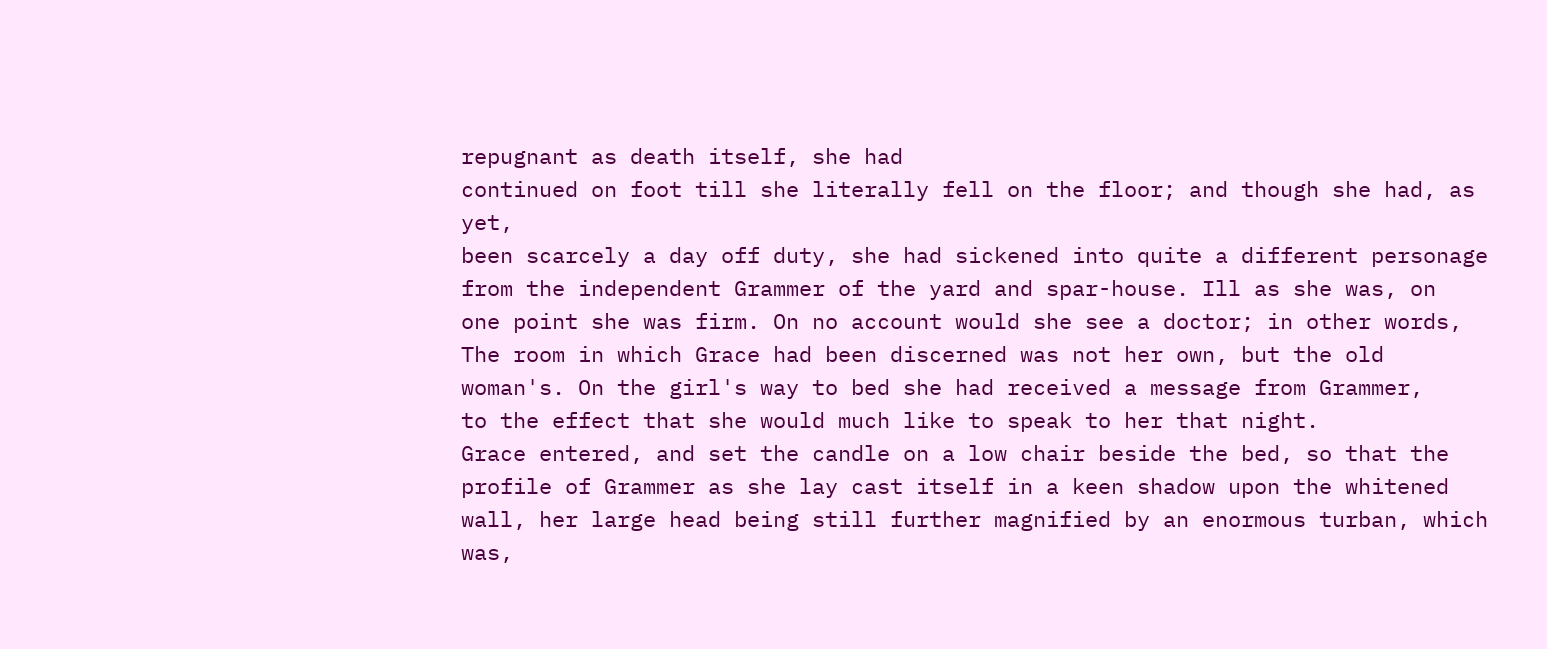repugnant as death itself, she had
continued on foot till she literally fell on the floor; and though she had, as yet,
been scarcely a day off duty, she had sickened into quite a different personage
from the independent Grammer of the yard and spar-house. Ill as she was, on
one point she was firm. On no account would she see a doctor; in other words,
The room in which Grace had been discerned was not her own, but the old
woman's. On the girl's way to bed she had received a message from Grammer,
to the effect that she would much like to speak to her that night.
Grace entered, and set the candle on a low chair beside the bed, so that the
profile of Grammer as she lay cast itself in a keen shadow upon the whitened
wall, her large head being still further magnified by an enormous turban, which
was,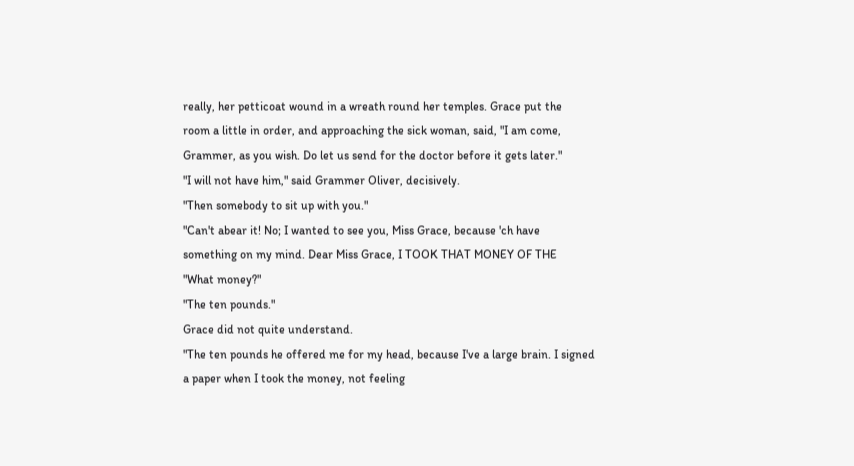really, her petticoat wound in a wreath round her temples. Grace put the
room a little in order, and approaching the sick woman, said, "I am come,
Grammer, as you wish. Do let us send for the doctor before it gets later."
"I will not have him," said Grammer Oliver, decisively.
"Then somebody to sit up with you."
"Can't abear it! No; I wanted to see you, Miss Grace, because 'ch have
something on my mind. Dear Miss Grace, I TOOK THAT MONEY OF THE
"What money?"
"The ten pounds."
Grace did not quite understand.
"The ten pounds he offered me for my head, because I've a large brain. I signed
a paper when I took the money, not feeling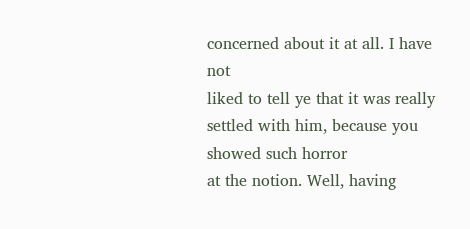concerned about it at all. I have not
liked to tell ye that it was really settled with him, because you showed such horror
at the notion. Well, having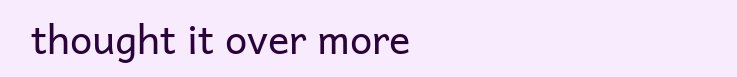thought it over more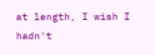at length, I wish I hadn't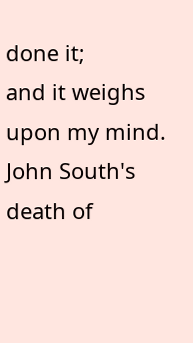done it;
and it weighs upon my mind. John South's death of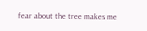fear about the tree makes me